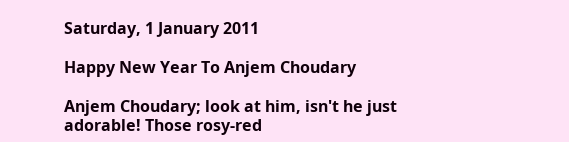Saturday, 1 January 2011

Happy New Year To Anjem Choudary

Anjem Choudary; look at him, isn't he just adorable! Those rosy-red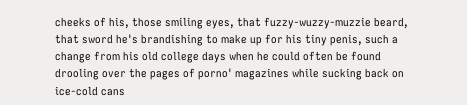cheeks of his, those smiling eyes, that fuzzy-wuzzy-muzzie beard, that sword he's brandishing to make up for his tiny penis, such a change from his old college days when he could often be found drooling over the pages of porno' magazines while sucking back on ice-cold cans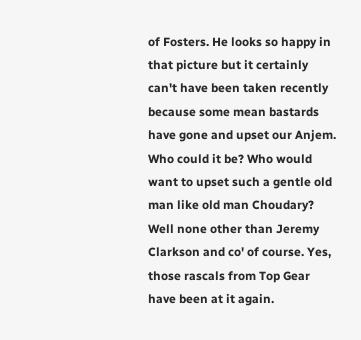of Fosters. He looks so happy in that picture but it certainly can't have been taken recently because some mean bastards have gone and upset our Anjem.
Who could it be? Who would want to upset such a gentle old man like old man Choudary?
Well none other than Jeremy Clarkson and co' of course. Yes, those rascals from Top Gear have been at it again.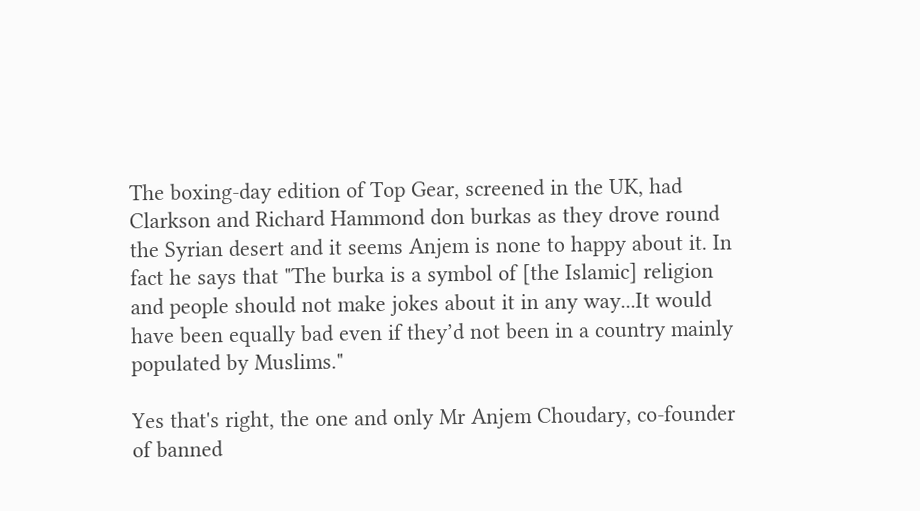The boxing-day edition of Top Gear, screened in the UK, had Clarkson and Richard Hammond don burkas as they drove round the Syrian desert and it seems Anjem is none to happy about it. In fact he says that "The burka is a symbol of [the Islamic] religion and people should not make jokes about it in any way...It would have been equally bad even if they’d not been in a country mainly populated by Muslims."

Yes that's right, the one and only Mr Anjem Choudary, co-founder of banned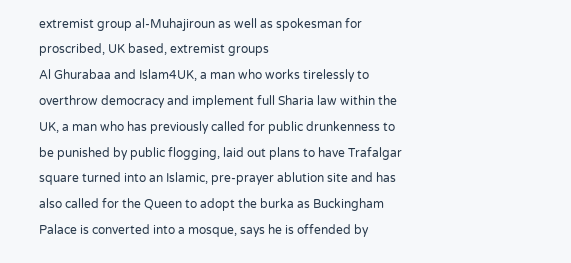extremist group al-Muhajiroun as well as spokesman for proscribed, UK based, extremist groups
Al Ghurabaa and Islam4UK, a man who works tirelessly to overthrow democracy and implement full Sharia law within the UK, a man who has previously called for public drunkenness to be punished by public flogging, laid out plans to have Trafalgar square turned into an Islamic, pre-prayer ablution site and has also called for the Queen to adopt the burka as Buckingham Palace is converted into a mosque, says he is offended by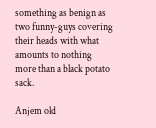something as benign as two funny-guys covering their heads with what amounts to nothing more than a black potato sack.

Anjem old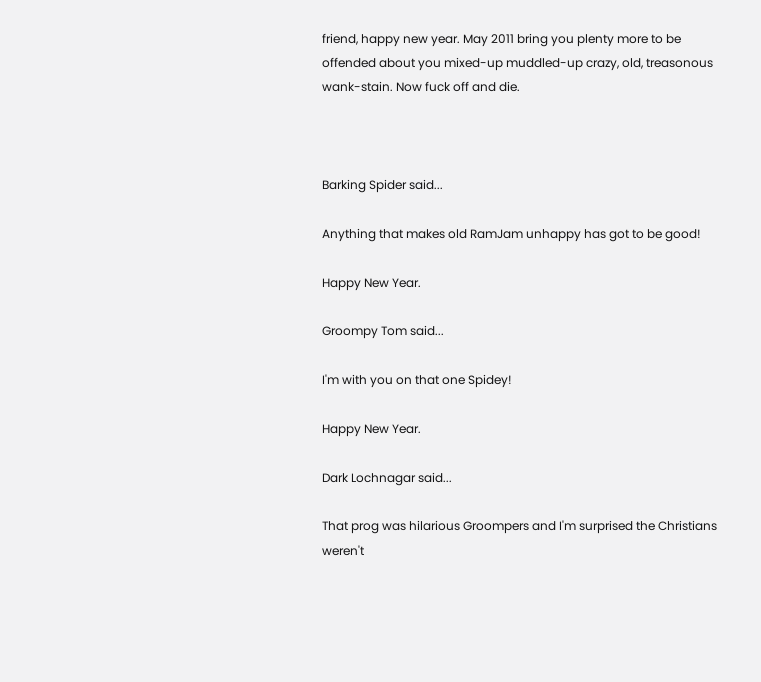friend, happy new year. May 2011 bring you plenty more to be offended about you mixed-up muddled-up crazy, old, treasonous wank-stain. Now fuck off and die.



Barking Spider said...

Anything that makes old RamJam unhappy has got to be good!

Happy New Year.

Groompy Tom said...

I'm with you on that one Spidey!

Happy New Year.

Dark Lochnagar said...

That prog was hilarious Groompers and I'm surprised the Christians weren't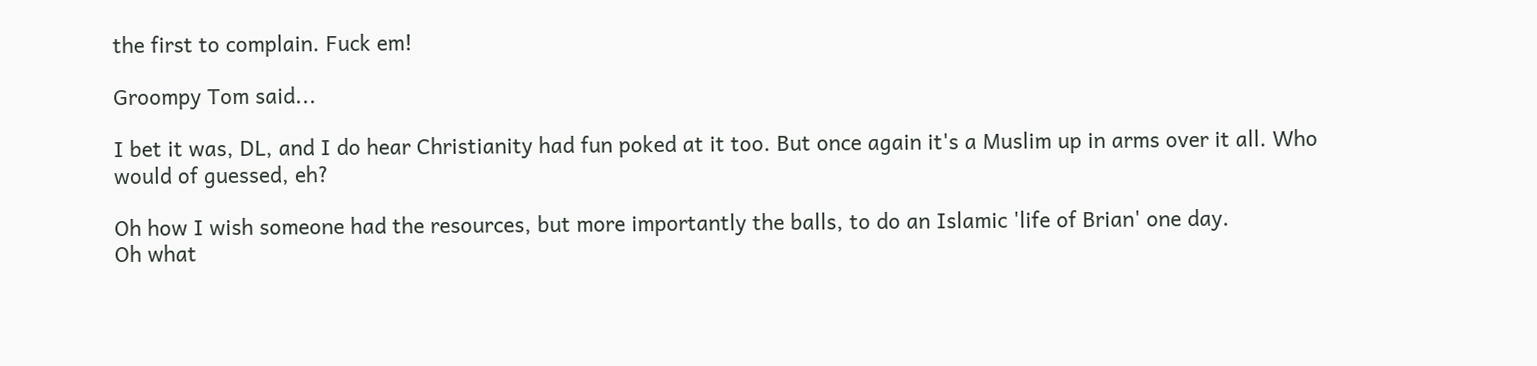the first to complain. Fuck em!

Groompy Tom said...

I bet it was, DL, and I do hear Christianity had fun poked at it too. But once again it's a Muslim up in arms over it all. Who would of guessed, eh?

Oh how I wish someone had the resources, but more importantly the balls, to do an Islamic 'life of Brian' one day.
Oh what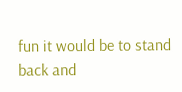fun it would be to stand back and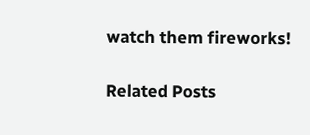watch them fireworks!

Related Posts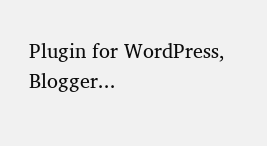Plugin for WordPress, Blogger...